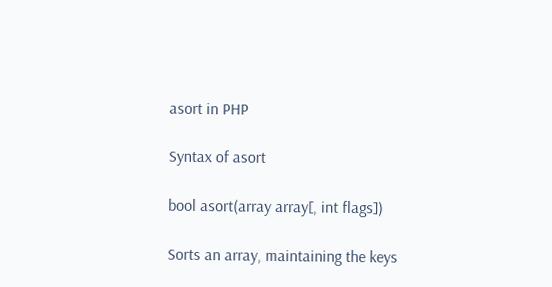asort in PHP

Syntax of asort

bool asort(array array[, int flags])

Sorts an array, maintaining the keys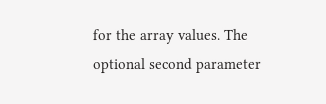for the array values. The optional second parameter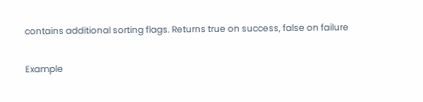contains additional sorting flags. Returns true on success, false on failure

Example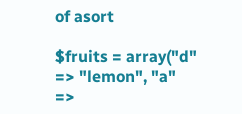of asort

$fruits = array("d" => "lemon", "a" =>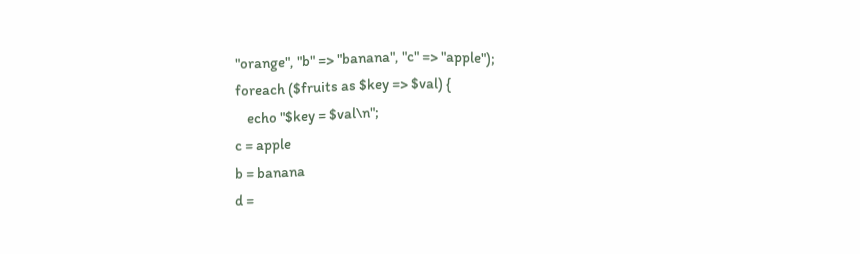"orange", "b" => "banana", "c" => "apple");
foreach ($fruits as $key => $val) {
    echo "$key = $val\n";
c = apple
b = banana
d =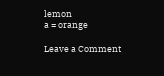lemon
a = orange

Leave a Comment